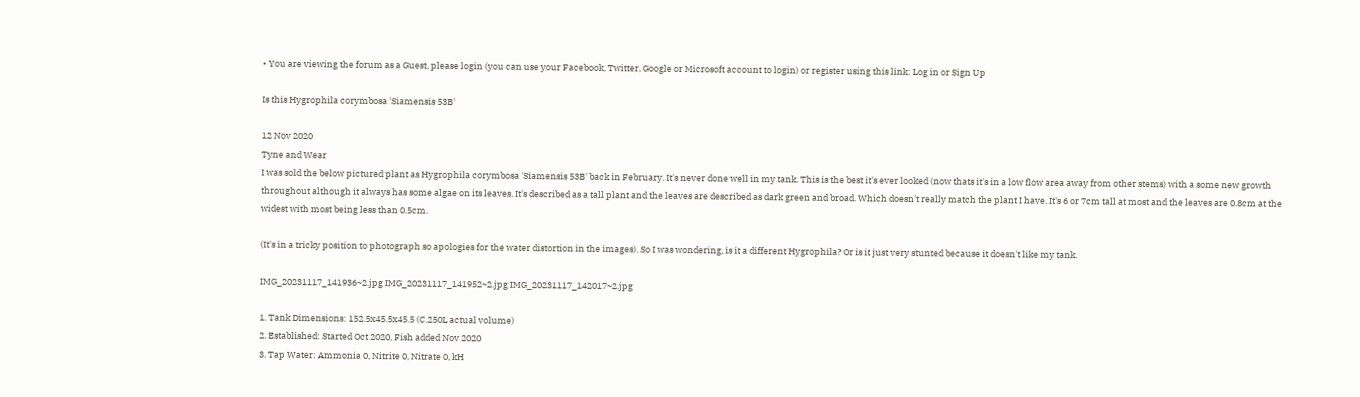• You are viewing the forum as a Guest, please login (you can use your Facebook, Twitter, Google or Microsoft account to login) or register using this link: Log in or Sign Up

Is this Hygrophila corymbosa 'Siamensis 53B'

12 Nov 2020
Tyne and Wear
I was sold the below pictured plant as Hygrophila corymbosa 'Siamensis 53B' back in February. It's never done well in my tank. This is the best it's ever looked (now thats it's in a low flow area away from other stems) with a some new growth throughout although it always has some algae on its leaves. It's described as a tall plant and the leaves are described as dark green and broad. Which doesn't really match the plant I have. It's 6 or 7cm tall at most and the leaves are 0.8cm at the widest with most being less than 0.5cm.

(It's in a tricky position to photograph so apologies for the water distortion in the images). So I was wondering, is it a different Hygrophila? Or is it just very stunted because it doesn't like my tank.

IMG_20231117_141936~2.jpg IMG_20231117_141952~2.jpg IMG_20231117_142017~2.jpg

1. Tank Dimensions: 152.5x45.5x45.5 (C.250L actual volume)
2. Established: Started Oct 2020, Fish added Nov 2020
3. Tap Water: Ammonia 0, Nitrite 0, Nitrate 0, kH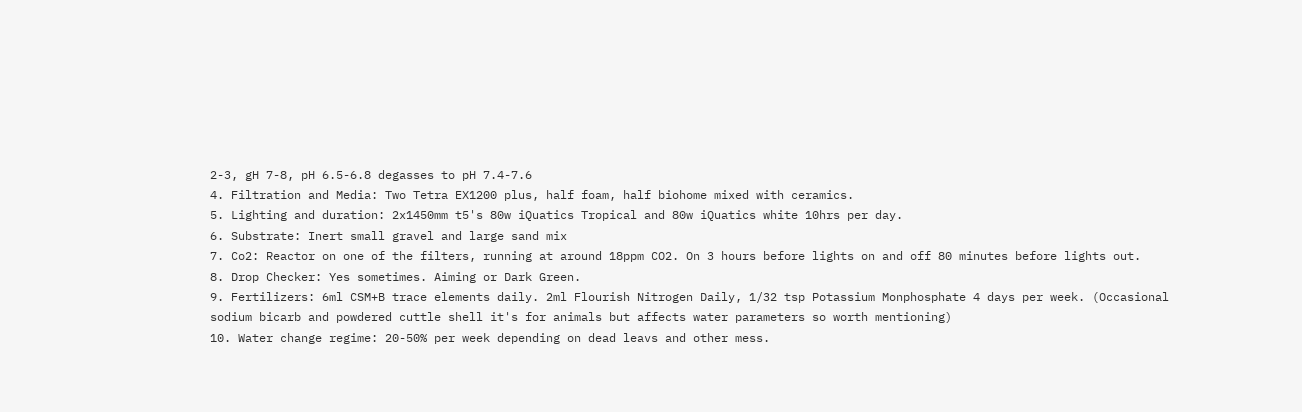2-3, gH 7-8, pH 6.5-6.8 degasses to pH 7.4-7.6
4. Filtration and Media: Two Tetra EX1200 plus, half foam, half biohome mixed with ceramics.
5. Lighting and duration: 2x1450mm t5's 80w iQuatics Tropical and 80w iQuatics white 10hrs per day.
6. Substrate: Inert small gravel and large sand mix
7. Co2: Reactor on one of the filters, running at around 18ppm CO2. On 3 hours before lights on and off 80 minutes before lights out.
8. Drop Checker: Yes sometimes. Aiming or Dark Green.
9. Fertilizers: 6ml CSM+B trace elements daily. 2ml Flourish Nitrogen Daily, 1/32 tsp Potassium Monphosphate 4 days per week. (Occasional sodium bicarb and powdered cuttle shell it's for animals but affects water parameters so worth mentioning)
10. Water change regime: 20-50% per week depending on dead leavs and other mess.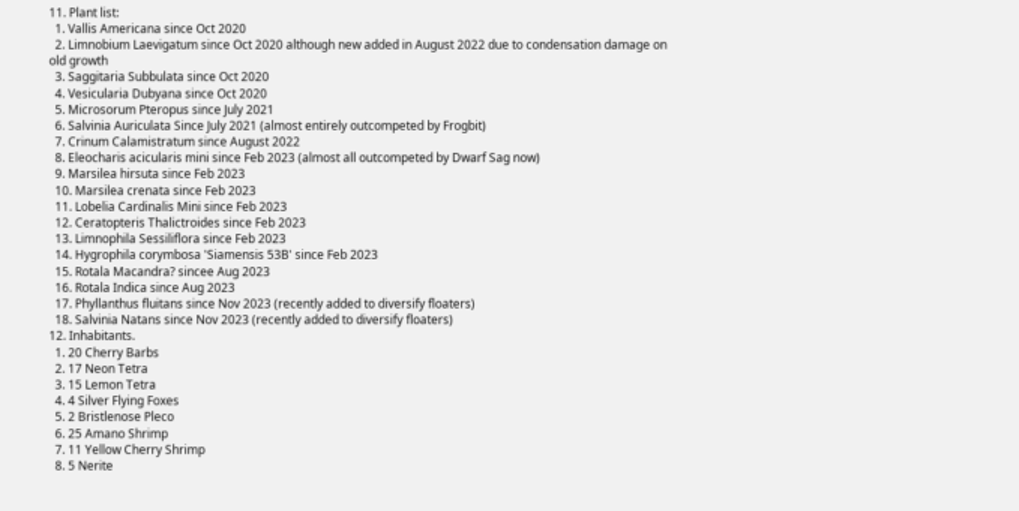11. Plant list:
  1. Vallis Americana since Oct 2020
  2. Limnobium Laevigatum since Oct 2020 although new added in August 2022 due to condensation damage on old growth
  3. Saggitaria Subbulata since Oct 2020
  4. Vesicularia Dubyana since Oct 2020
  5. Microsorum Pteropus since July 2021
  6. Salvinia Auriculata Since July 2021 (almost entirely outcompeted by Frogbit)
  7. Crinum Calamistratum since August 2022
  8. Eleocharis acicularis mini since Feb 2023 (almost all outcompeted by Dwarf Sag now)
  9. Marsilea hirsuta since Feb 2023
  10. Marsilea crenata since Feb 2023
  11. Lobelia Cardinalis Mini since Feb 2023
  12. Ceratopteris Thalictroides since Feb 2023
  13. Limnophila Sessiliflora since Feb 2023
  14. Hygrophila corymbosa 'Siamensis 53B' since Feb 2023
  15. Rotala Macandra? sincee Aug 2023
  16. Rotala Indica since Aug 2023
  17. Phyllanthus fluitans since Nov 2023 (recently added to diversify floaters)
  18. Salvinia Natans since Nov 2023 (recently added to diversify floaters)
12. Inhabitants.
  1. 20 Cherry Barbs
  2. 17 Neon Tetra
  3. 15 Lemon Tetra
  4. 4 Silver Flying Foxes
  5. 2 Bristlenose Pleco
  6. 25 Amano Shrimp
  7. 11 Yellow Cherry Shrimp
  8. 5 Nerite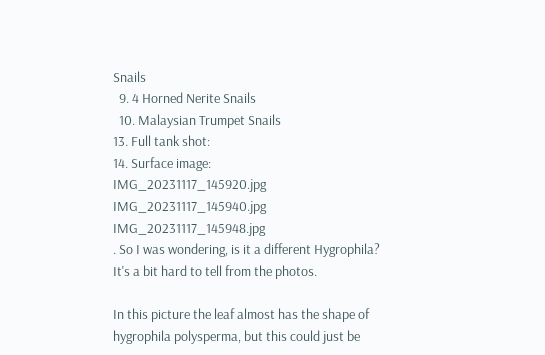Snails
  9. 4 Horned Nerite Snails
  10. Malaysian Trumpet Snails
13. Full tank shot:
14. Surface image:
IMG_20231117_145920.jpg IMG_20231117_145940.jpg IMG_20231117_145948.jpg
. So I was wondering, is it a different Hygrophila?
It's a bit hard to tell from the photos.

In this picture the leaf almost has the shape of hygrophila polysperma, but this could just be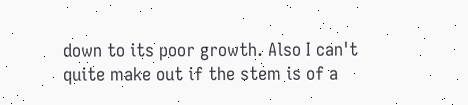down to its poor growth. Also I can't quite make out if the stem is of a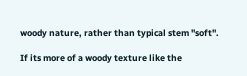woody nature, rather than typical stem "soft".

If its more of a woody texture like the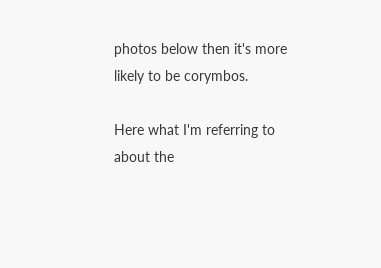photos below then it's more likely to be corymbos.

Here what I'm referring to about the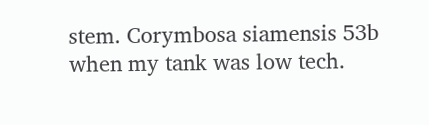stem. Corymbosa siamensis 53b when my tank was low tech.